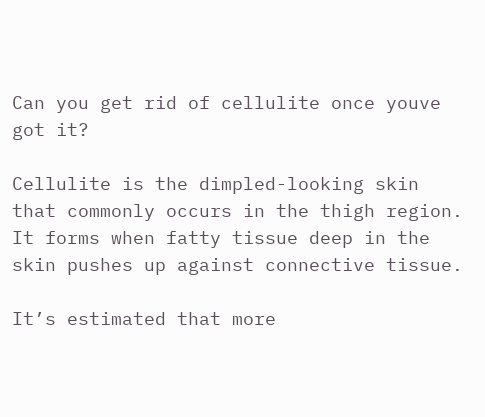Can you get rid of cellulite once youve got it?

Cellulite is the dimpled-looking skin that commonly occurs in the thigh region. It forms when fatty tissue deep in the skin pushes up against connective tissue.

It’s estimated that more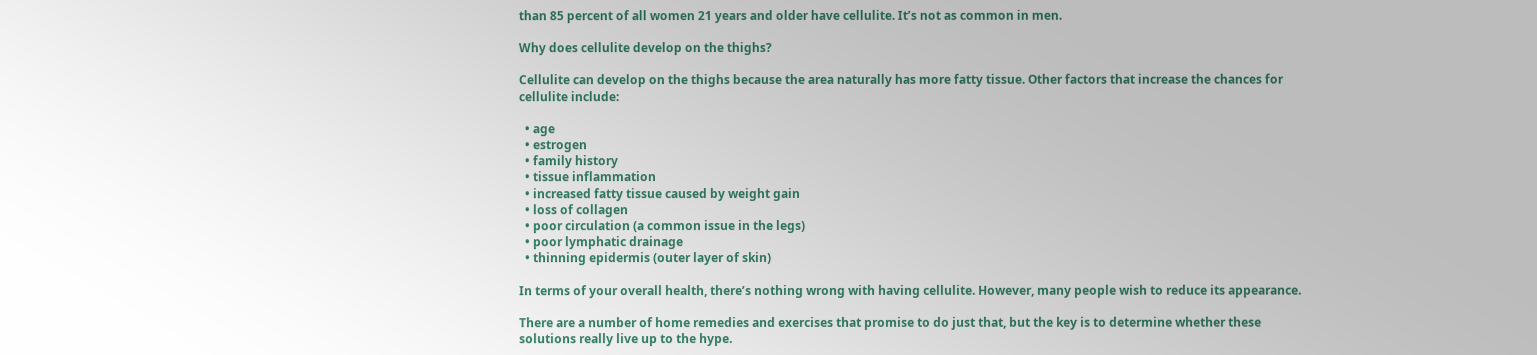than 85 percent of all women 21 years and older have cellulite. It’s not as common in men.

Why does cellulite develop on the thighs?

Cellulite can develop on the thighs because the area naturally has more fatty tissue. Other factors that increase the chances for cellulite include:

  • age
  • estrogen
  • family history
  • tissue inflammation
  • increased fatty tissue caused by weight gain
  • loss of collagen
  • poor circulation (a common issue in the legs)
  • poor lymphatic drainage
  • thinning epidermis (outer layer of skin)

In terms of your overall health, there’s nothing wrong with having cellulite. However, many people wish to reduce its appearance.

There are a number of home remedies and exercises that promise to do just that, but the key is to determine whether these solutions really live up to the hype.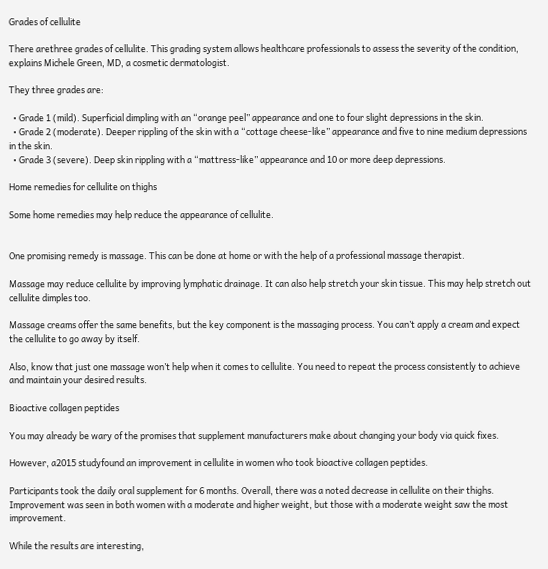Grades of cellulite

There arethree grades of cellulite. This grading system allows healthcare professionals to assess the severity of the condition, explains Michele Green, MD, a cosmetic dermatologist.

They three grades are:

  • Grade 1 (mild). Superficial dimpling with an “orange peel” appearance and one to four slight depressions in the skin.
  • Grade 2 (moderate). Deeper rippling of the skin with a “cottage cheese-like” appearance and five to nine medium depressions in the skin.
  • Grade 3 (severe). Deep skin rippling with a “mattress-like” appearance and 10 or more deep depressions.

Home remedies for cellulite on thighs

Some home remedies may help reduce the appearance of cellulite.


One promising remedy is massage. This can be done at home or with the help of a professional massage therapist.

Massage may reduce cellulite by improving lymphatic drainage. It can also help stretch your skin tissue. This may help stretch out cellulite dimples too.

Massage creams offer the same benefits, but the key component is the massaging process. You can’t apply a cream and expect the cellulite to go away by itself.

Also, know that just one massage won’t help when it comes to cellulite. You need to repeat the process consistently to achieve and maintain your desired results.

Bioactive collagen peptides

You may already be wary of the promises that supplement manufacturers make about changing your body via quick fixes.

However, a2015 studyfound an improvement in cellulite in women who took bioactive collagen peptides.

Participants took the daily oral supplement for 6 months. Overall, there was a noted decrease in cellulite on their thighs. Improvement was seen in both women with a moderate and higher weight, but those with a moderate weight saw the most improvement.

While the results are interesting,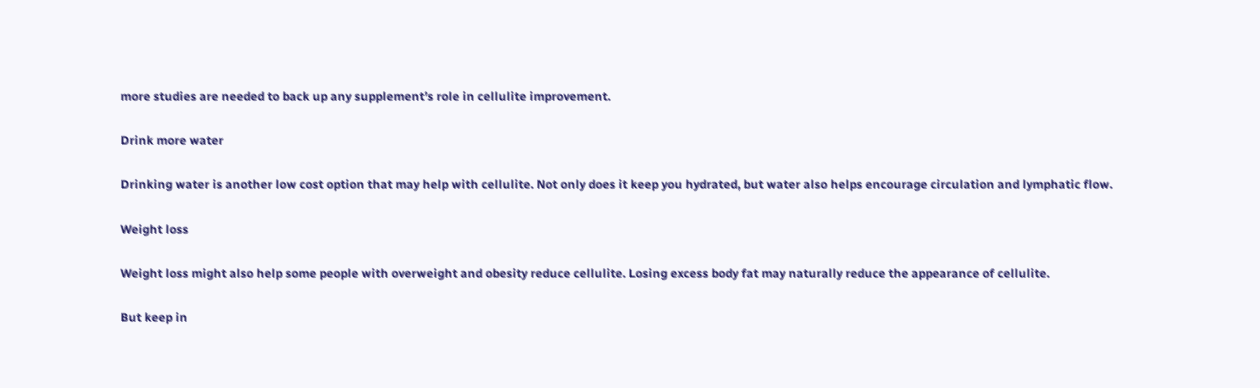more studies are needed to back up any supplement’s role in cellulite improvement.

Drink more water

Drinking water is another low cost option that may help with cellulite. Not only does it keep you hydrated, but water also helps encourage circulation and lymphatic flow.

Weight loss

Weight loss might also help some people with overweight and obesity reduce cellulite. Losing excess body fat may naturally reduce the appearance of cellulite.

But keep in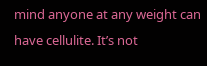mind anyone at any weight can have cellulite. It’s not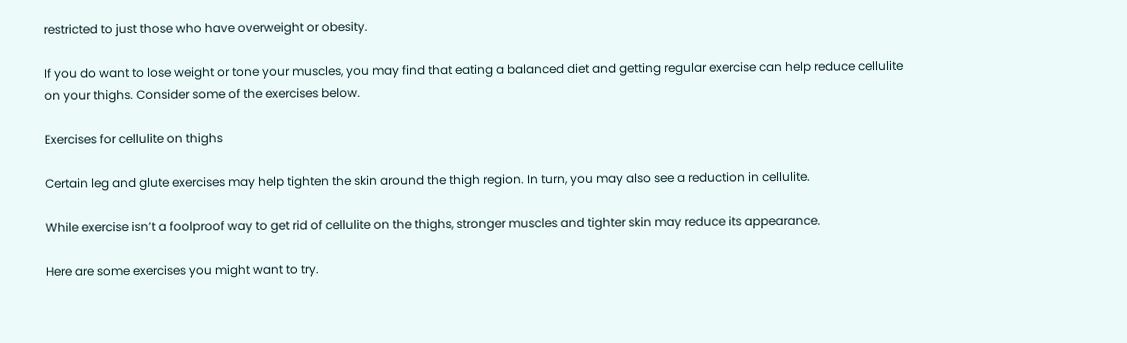restricted to just those who have overweight or obesity.

If you do want to lose weight or tone your muscles, you may find that eating a balanced diet and getting regular exercise can help reduce cellulite on your thighs. Consider some of the exercises below.

Exercises for cellulite on thighs

Certain leg and glute exercises may help tighten the skin around the thigh region. In turn, you may also see a reduction in cellulite.

While exercise isn’t a foolproof way to get rid of cellulite on the thighs, stronger muscles and tighter skin may reduce its appearance.

Here are some exercises you might want to try.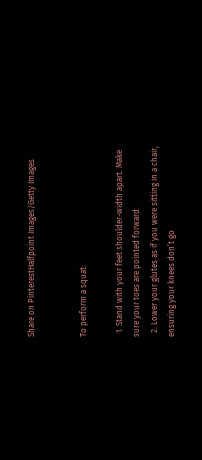Share on PinterestHalfpoint Images/Getty Images


To perform a squat:

  1. Stand with your feet shoulder-width apart. Make sure your toes are pointed forward.
  2. Lower your glutes as if you were sitting in a chair, ensuring your knees don’t go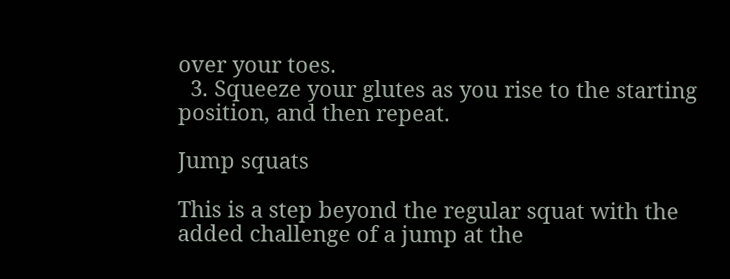over your toes.
  3. Squeeze your glutes as you rise to the starting position, and then repeat.

Jump squats

This is a step beyond the regular squat with the added challenge of a jump at the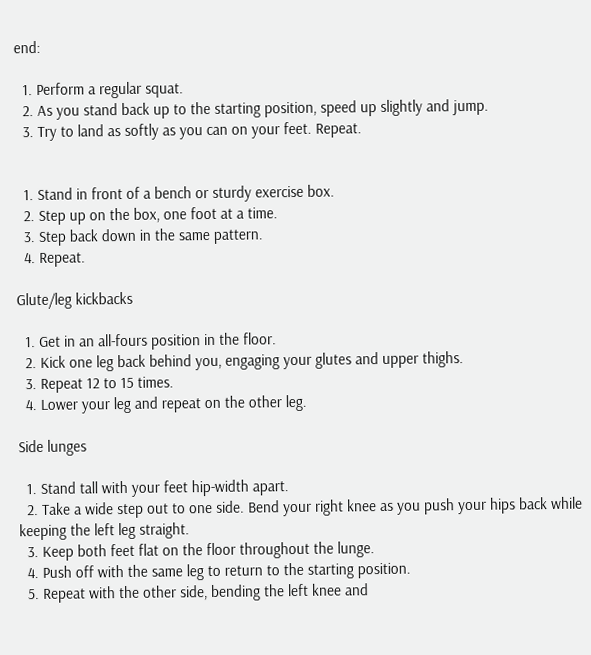end:

  1. Perform a regular squat.
  2. As you stand back up to the starting position, speed up slightly and jump.
  3. Try to land as softly as you can on your feet. Repeat.


  1. Stand in front of a bench or sturdy exercise box.
  2. Step up on the box, one foot at a time.
  3. Step back down in the same pattern.
  4. Repeat.

Glute/leg kickbacks

  1. Get in an all-fours position in the floor.
  2. Kick one leg back behind you, engaging your glutes and upper thighs.
  3. Repeat 12 to 15 times.
  4. Lower your leg and repeat on the other leg.

Side lunges

  1. Stand tall with your feet hip-width apart.
  2. Take a wide step out to one side. Bend your right knee as you push your hips back while keeping the left leg straight.
  3. Keep both feet flat on the floor throughout the lunge.
  4. Push off with the same leg to return to the starting position.
  5. Repeat with the other side, bending the left knee and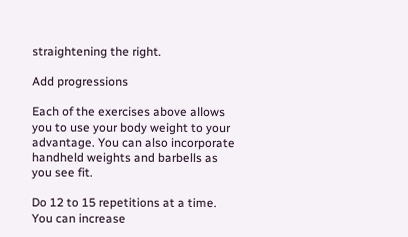straightening the right.

Add progressions

Each of the exercises above allows you to use your body weight to your advantage. You can also incorporate handheld weights and barbells as you see fit.

Do 12 to 15 repetitions at a time. You can increase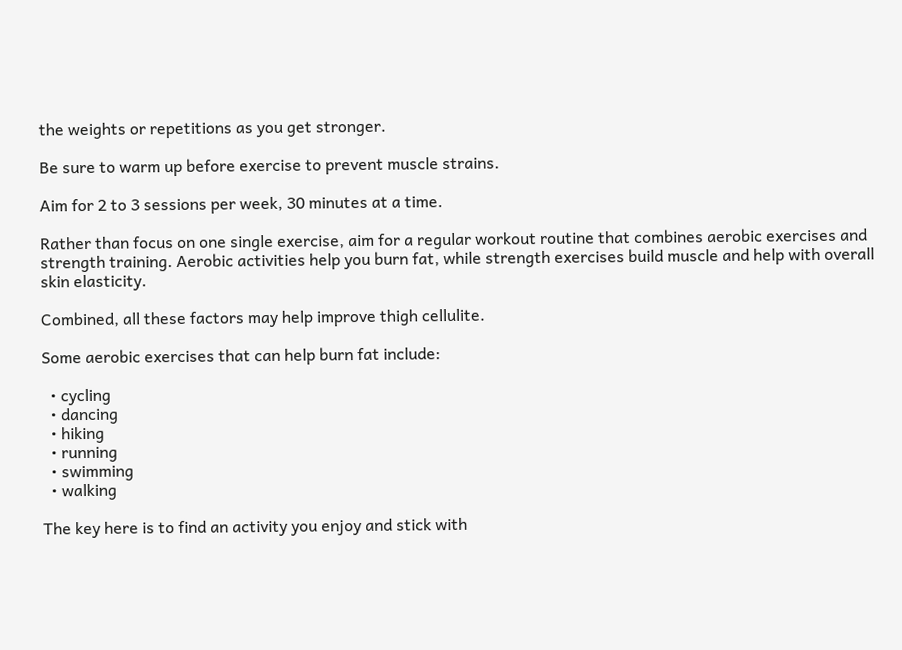the weights or repetitions as you get stronger.

Be sure to warm up before exercise to prevent muscle strains.

Aim for 2 to 3 sessions per week, 30 minutes at a time.

Rather than focus on one single exercise, aim for a regular workout routine that combines aerobic exercises and strength training. Aerobic activities help you burn fat, while strength exercises build muscle and help with overall skin elasticity.

Combined, all these factors may help improve thigh cellulite.

Some aerobic exercises that can help burn fat include:

  • cycling
  • dancing
  • hiking
  • running
  • swimming
  • walking

The key here is to find an activity you enjoy and stick with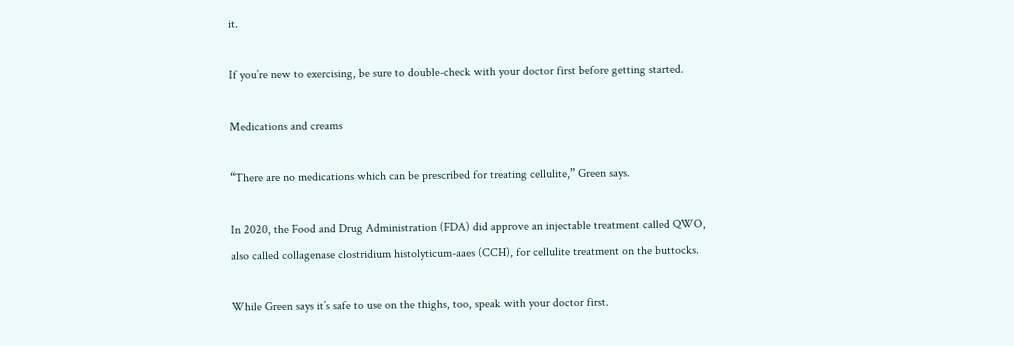it.

If you’re new to exercising, be sure to double-check with your doctor first before getting started.

Medications and creams

“There are no medications which can be prescribed for treating cellulite,” Green says.

In 2020, the Food and Drug Administration (FDA) did approve an injectable treatment called QWO, also called collagenase clostridium histolyticum-aaes (CCH), for cellulite treatment on the buttocks.

While Green says it’s safe to use on the thighs, too, speak with your doctor first.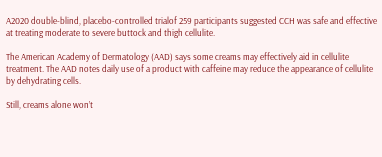A2020 double-blind, placebo-controlled trialof 259 participants suggested CCH was safe and effective at treating moderate to severe buttock and thigh cellulite.

The American Academy of Dermatology (AAD) says some creams may effectively aid in cellulite treatment. The AAD notes daily use of a product with caffeine may reduce the appearance of cellulite by dehydrating cells.

Still, creams alone won’t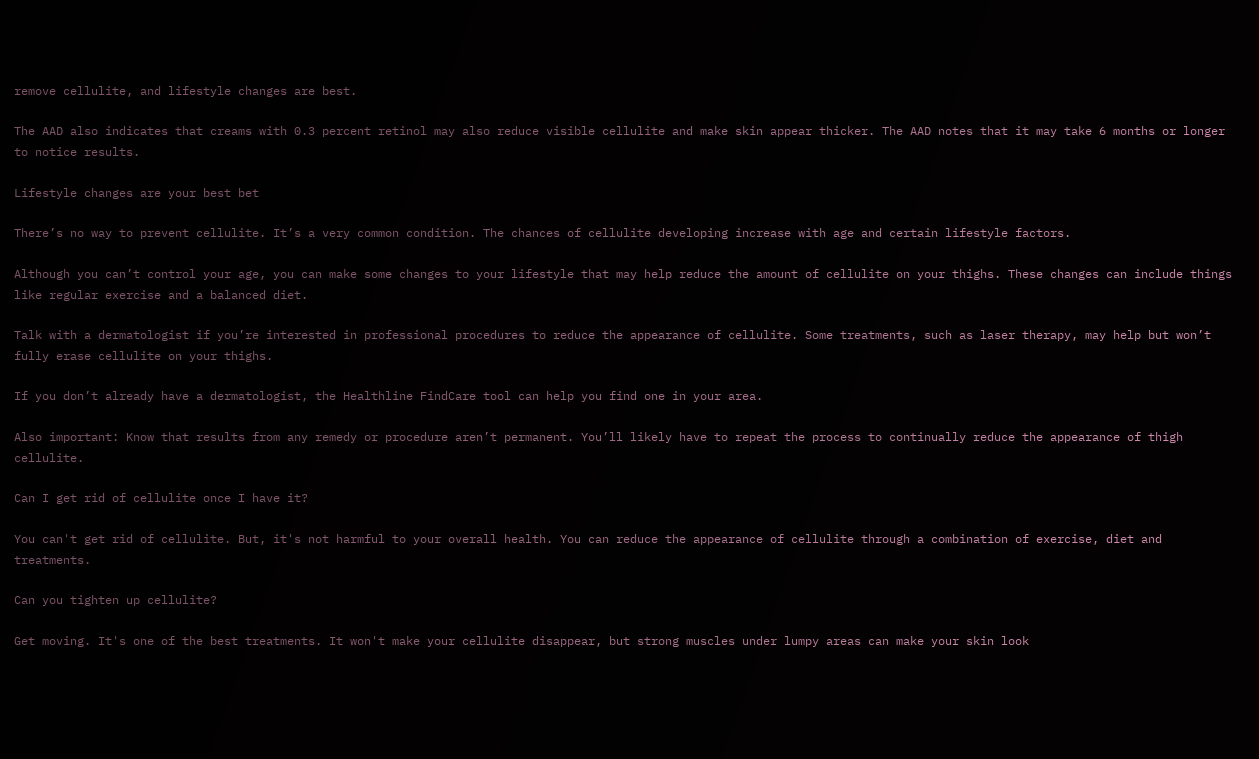remove cellulite, and lifestyle changes are best.

The AAD also indicates that creams with 0.3 percent retinol may also reduce visible cellulite and make skin appear thicker. The AAD notes that it may take 6 months or longer to notice results.

Lifestyle changes are your best bet

There’s no way to prevent cellulite. It’s a very common condition. The chances of cellulite developing increase with age and certain lifestyle factors.

Although you can’t control your age, you can make some changes to your lifestyle that may help reduce the amount of cellulite on your thighs. These changes can include things like regular exercise and a balanced diet.

Talk with a dermatologist if you’re interested in professional procedures to reduce the appearance of cellulite. Some treatments, such as laser therapy, may help but won’t fully erase cellulite on your thighs.

If you don’t already have a dermatologist, the Healthline FindCare tool can help you find one in your area.

Also important: Know that results from any remedy or procedure aren’t permanent. You’ll likely have to repeat the process to continually reduce the appearance of thigh cellulite.

Can I get rid of cellulite once I have it?

You can't get rid of cellulite. But, it's not harmful to your overall health. You can reduce the appearance of cellulite through a combination of exercise, diet and treatments.

Can you tighten up cellulite?

Get moving. It's one of the best treatments. It won't make your cellulite disappear, but strong muscles under lumpy areas can make your skin look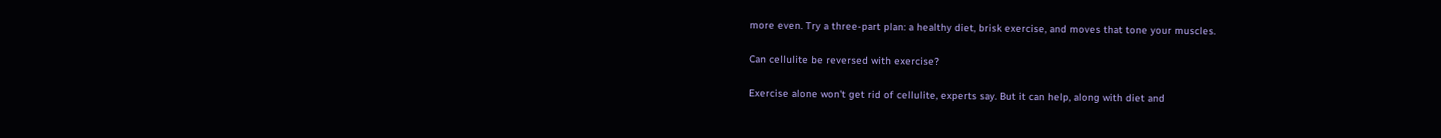more even. Try a three-part plan: a healthy diet, brisk exercise, and moves that tone your muscles.

Can cellulite be reversed with exercise?

Exercise alone won't get rid of cellulite, experts say. But it can help, along with diet and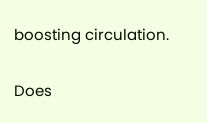boosting circulation.

Does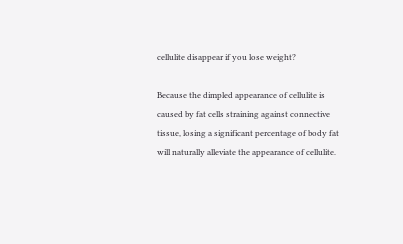cellulite disappear if you lose weight?

Because the dimpled appearance of cellulite is caused by fat cells straining against connective tissue, losing a significant percentage of body fat will naturally alleviate the appearance of cellulite.